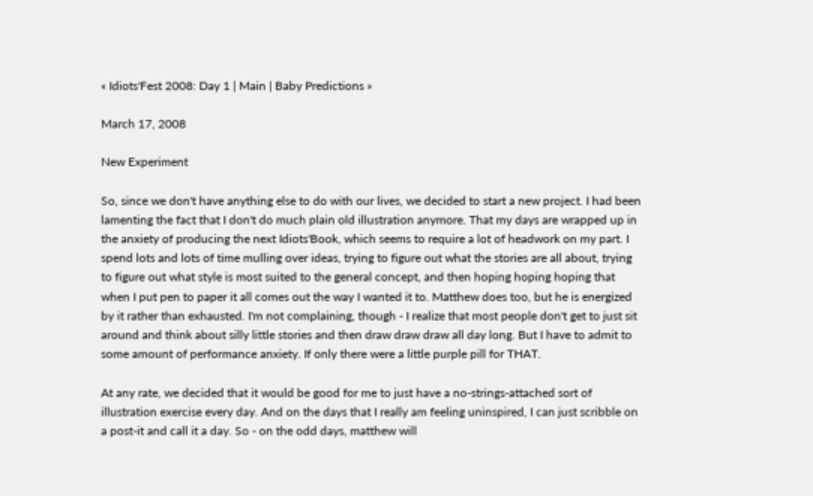« Idiots'Fest 2008: Day 1 | Main | Baby Predictions »

March 17, 2008

New Experiment

So, since we don't have anything else to do with our lives, we decided to start a new project. I had been lamenting the fact that I don't do much plain old illustration anymore. That my days are wrapped up in the anxiety of producing the next Idiots'Book, which seems to require a lot of headwork on my part. I spend lots and lots of time mulling over ideas, trying to figure out what the stories are all about, trying to figure out what style is most suited to the general concept, and then hoping hoping hoping that when I put pen to paper it all comes out the way I wanted it to. Matthew does too, but he is energized by it rather than exhausted. I'm not complaining, though - I realize that most people don't get to just sit around and think about silly little stories and then draw draw draw all day long. But I have to admit to some amount of performance anxiety. If only there were a little purple pill for THAT.

At any rate, we decided that it would be good for me to just have a no-strings-attached sort of illustration exercise every day. And on the days that I really am feeling uninspired, I can just scribble on a post-it and call it a day. So - on the odd days, matthew will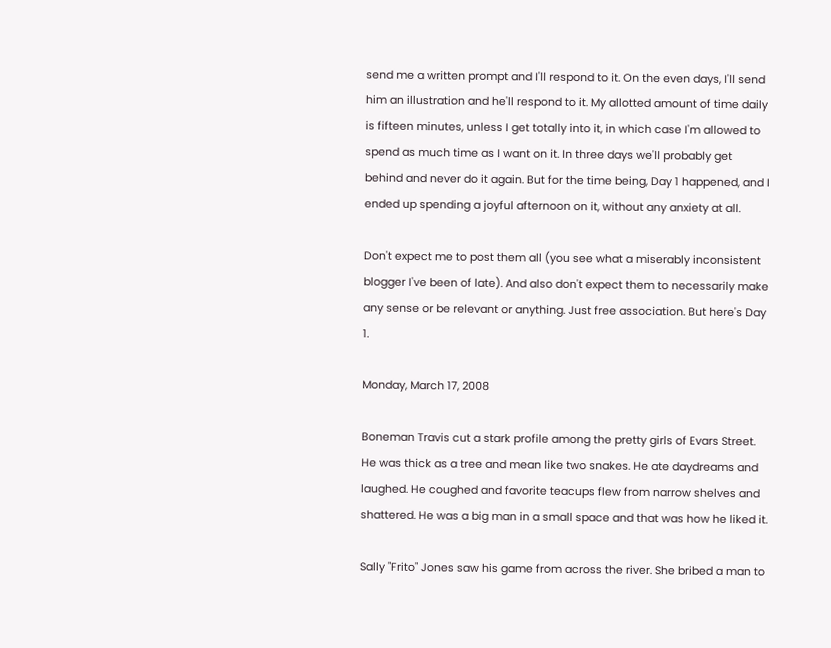send me a written prompt and I'll respond to it. On the even days, I'll send him an illustration and he'll respond to it. My allotted amount of time daily is fifteen minutes, unless I get totally into it, in which case I'm allowed to spend as much time as I want on it. In three days we'll probably get behind and never do it again. But for the time being, Day 1 happened, and I ended up spending a joyful afternoon on it, without any anxiety at all.

Don't expect me to post them all (you see what a miserably inconsistent blogger I've been of late). And also don't expect them to necessarily make any sense or be relevant or anything. Just free association. But here's Day 1.

Monday, March 17, 2008

Boneman Travis cut a stark profile among the pretty girls of Evars Street. He was thick as a tree and mean like two snakes. He ate daydreams and laughed. He coughed and favorite teacups flew from narrow shelves and shattered. He was a big man in a small space and that was how he liked it.

Sally "Frito" Jones saw his game from across the river. She bribed a man to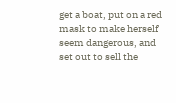get a boat, put on a red mask to make herself seem dangerous, and set out to sell the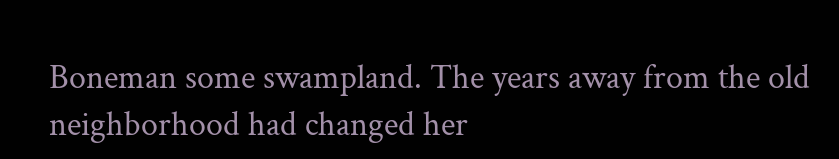Boneman some swampland. The years away from the old neighborhood had changed her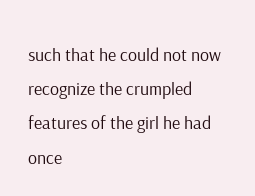such that he could not now recognize the crumpled features of the girl he had once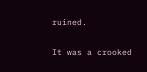ruined.

It was a crooked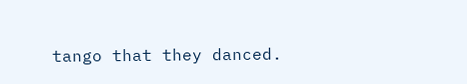tango that they danced.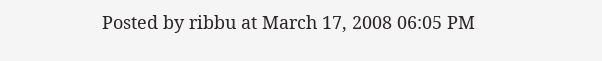Posted by ribbu at March 17, 2008 06:05 PM